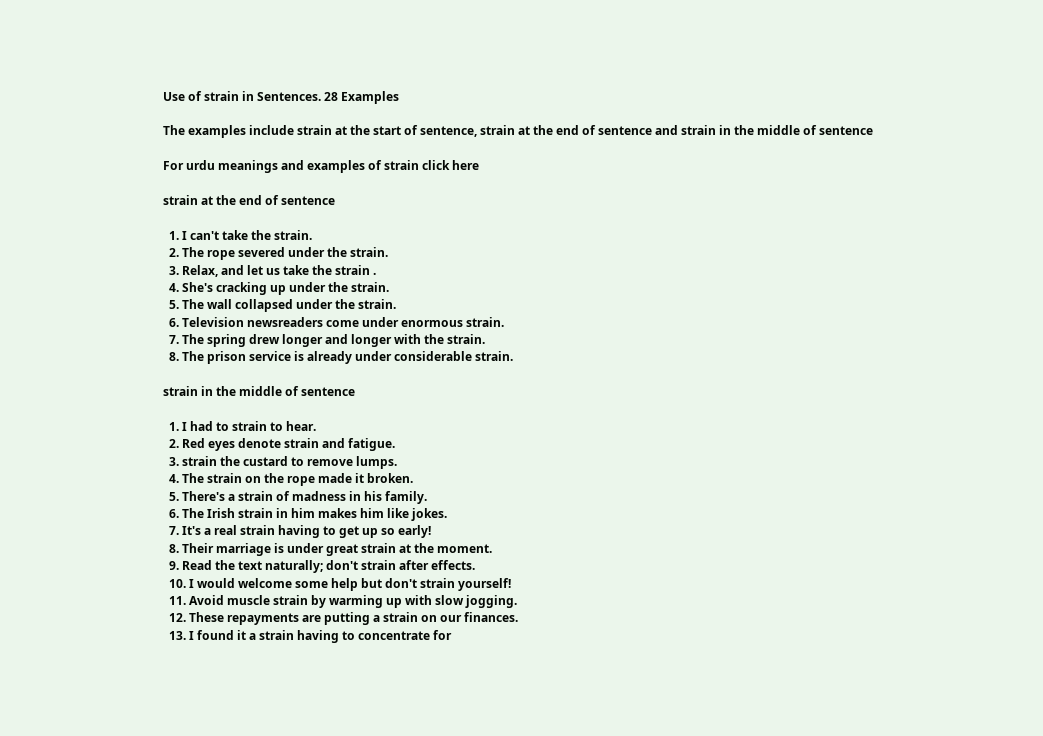Use of strain in Sentences. 28 Examples

The examples include strain at the start of sentence, strain at the end of sentence and strain in the middle of sentence

For urdu meanings and examples of strain click here

strain at the end of sentence

  1. I can't take the strain.
  2. The rope severed under the strain.
  3. Relax, and let us take the strain .
  4. She's cracking up under the strain.
  5. The wall collapsed under the strain.
  6. Television newsreaders come under enormous strain.
  7. The spring drew longer and longer with the strain.
  8. The prison service is already under considerable strain.

strain in the middle of sentence

  1. I had to strain to hear.
  2. Red eyes denote strain and fatigue.
  3. strain the custard to remove lumps.
  4. The strain on the rope made it broken.
  5. There's a strain of madness in his family.
  6. The Irish strain in him makes him like jokes.
  7. It's a real strain having to get up so early!
  8. Their marriage is under great strain at the moment.
  9. Read the text naturally; don't strain after effects.
  10. I would welcome some help but don't strain yourself!
  11. Avoid muscle strain by warming up with slow jogging.
  12. These repayments are putting a strain on our finances.
  13. I found it a strain having to concentrate for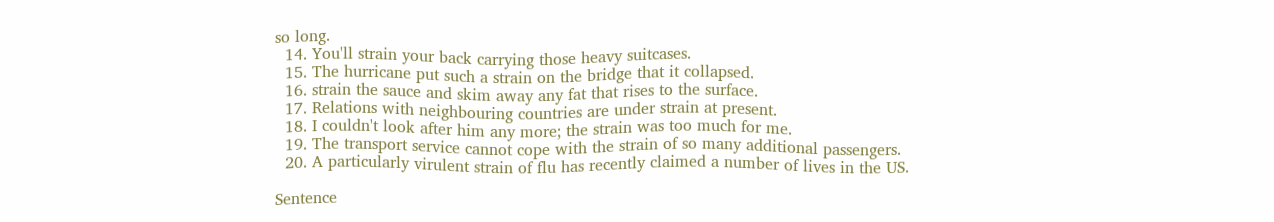so long.
  14. You'll strain your back carrying those heavy suitcases.
  15. The hurricane put such a strain on the bridge that it collapsed.
  16. strain the sauce and skim away any fat that rises to the surface.
  17. Relations with neighbouring countries are under strain at present.
  18. I couldn't look after him any more; the strain was too much for me.
  19. The transport service cannot cope with the strain of so many additional passengers.
  20. A particularly virulent strain of flu has recently claimed a number of lives in the US.

Sentence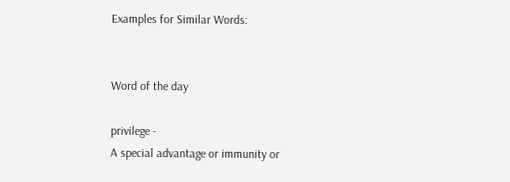Examples for Similar Words:


Word of the day

privilege -
A special advantage or immunity or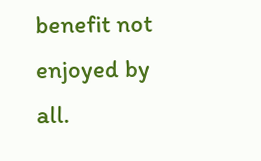benefit not enjoyed by all.